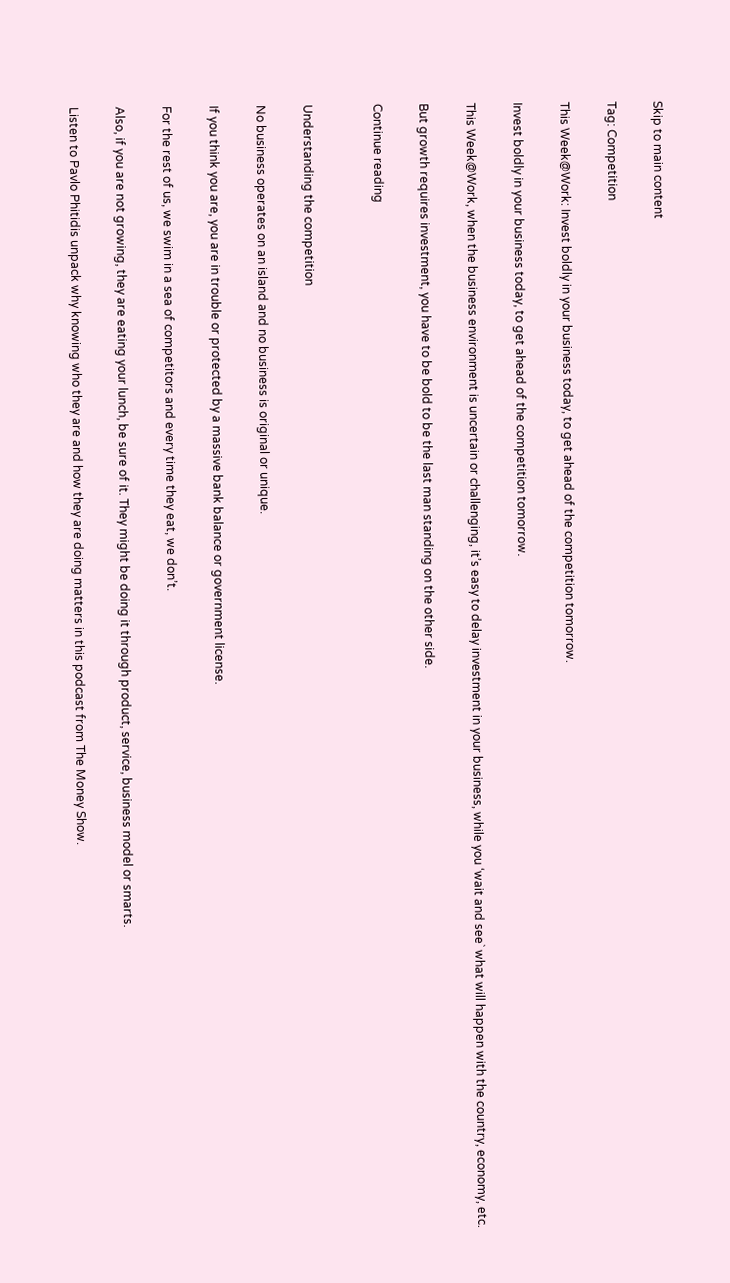Skip to main content

Tag: Competition

This Week@Work: Invest boldly in your business today, to get ahead of the competition tomorrow.

Invest boldly in your business today, to get ahead of the competition tomorrow.

This Week@Work, when the business environment is uncertain or challenging, it’s easy to delay investment in your business, while you ‘wait and see` what will happen with the country, economy, etc.

But growth requires investment, you have to be bold to be the last man standing on the other side.

Continue reading


Understanding the competition

No business operates on an island and no business is original or unique.

If you think you are, you are in trouble or protected by a massive bank balance or government license.

For the rest of us, we swim in a sea of competitors and every time they eat, we don’t.

Also, if you are not growing, they are eating your lunch, be sure of it. They might be doing it through product, service, business model or smarts.

Listen to Pavlo Phitidis unpack why knowing who they are and how they are doing matters in this podcast from The Money Show.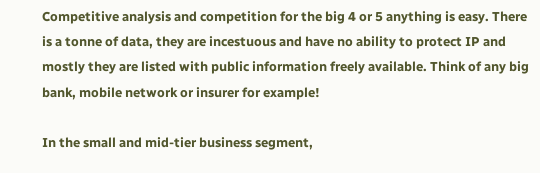Competitive analysis and competition for the big 4 or 5 anything is easy. There is a tonne of data, they are incestuous and have no ability to protect IP and mostly they are listed with public information freely available. Think of any big bank, mobile network or insurer for example!

In the small and mid-tier business segment,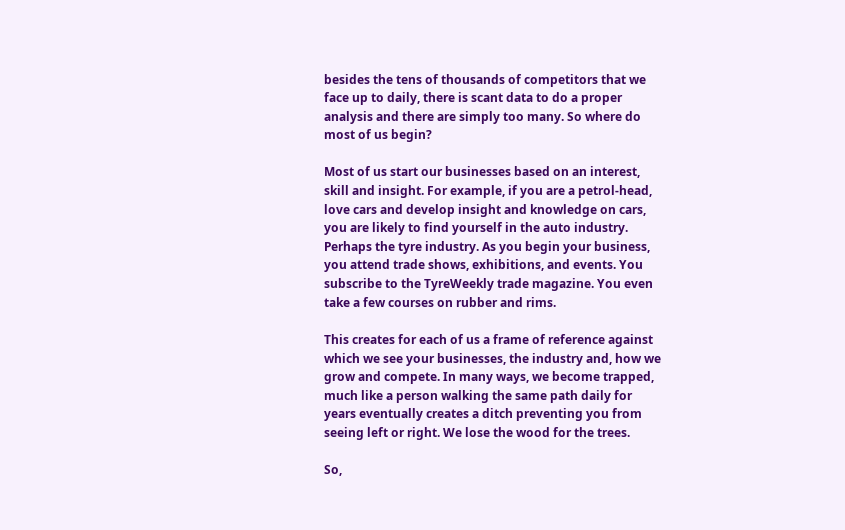besides the tens of thousands of competitors that we face up to daily, there is scant data to do a proper analysis and there are simply too many. So where do most of us begin?

Most of us start our businesses based on an interest, skill and insight. For example, if you are a petrol-head, love cars and develop insight and knowledge on cars, you are likely to find yourself in the auto industry. Perhaps the tyre industry. As you begin your business, you attend trade shows, exhibitions, and events. You subscribe to the TyreWeekly trade magazine. You even take a few courses on rubber and rims.

This creates for each of us a frame of reference against which we see your businesses, the industry and, how we grow and compete. In many ways, we become trapped, much like a person walking the same path daily for years eventually creates a ditch preventing you from seeing left or right. We lose the wood for the trees.

So,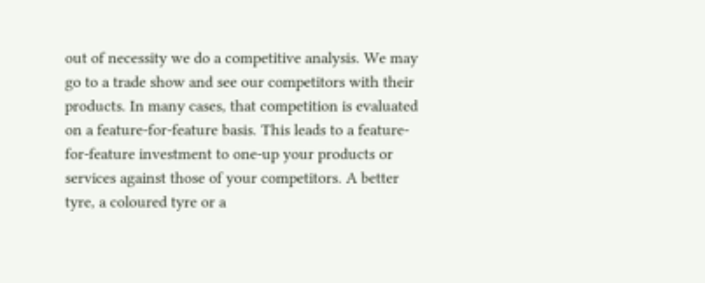out of necessity we do a competitive analysis. We may go to a trade show and see our competitors with their products. In many cases, that competition is evaluated on a feature-for-feature basis. This leads to a feature-for-feature investment to one-up your products or services against those of your competitors. A better tyre, a coloured tyre or a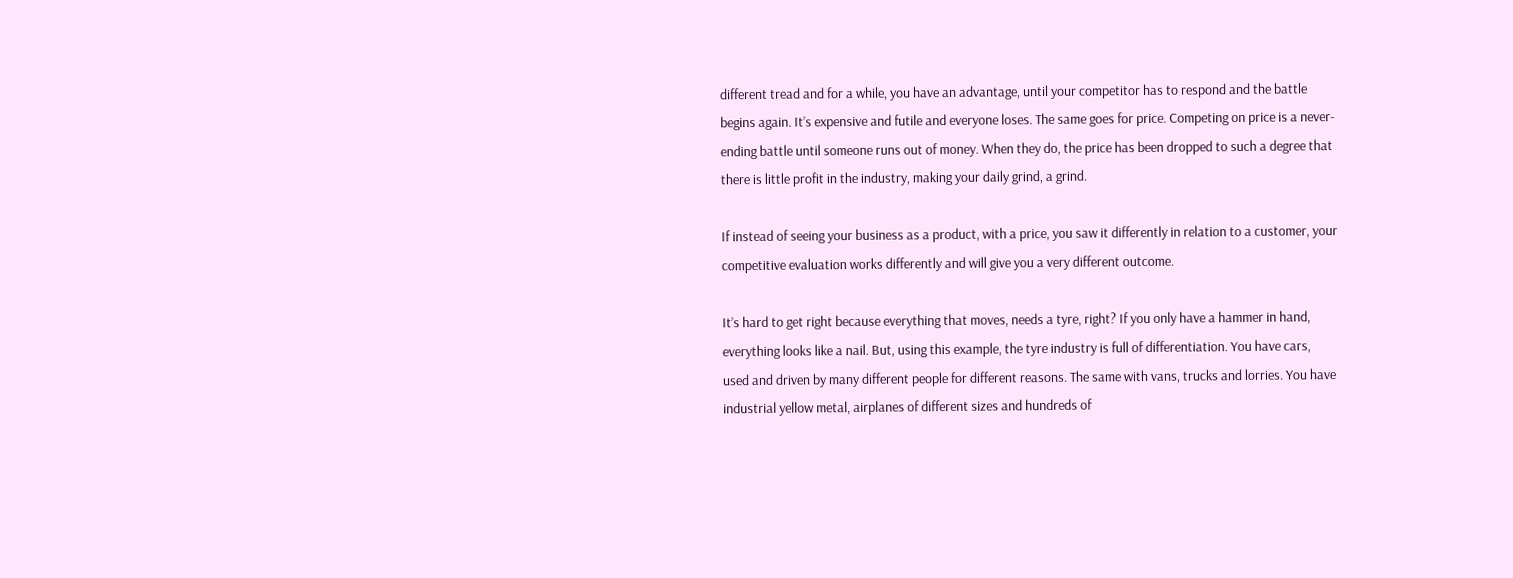different tread and for a while, you have an advantage, until your competitor has to respond and the battle begins again. It’s expensive and futile and everyone loses. The same goes for price. Competing on price is a never-ending battle until someone runs out of money. When they do, the price has been dropped to such a degree that there is little profit in the industry, making your daily grind, a grind.

If instead of seeing your business as a product, with a price, you saw it differently in relation to a customer, your competitive evaluation works differently and will give you a very different outcome.

It’s hard to get right because everything that moves, needs a tyre, right? If you only have a hammer in hand, everything looks like a nail. But, using this example, the tyre industry is full of differentiation. You have cars, used and driven by many different people for different reasons. The same with vans, trucks and lorries. You have industrial yellow metal, airplanes of different sizes and hundreds of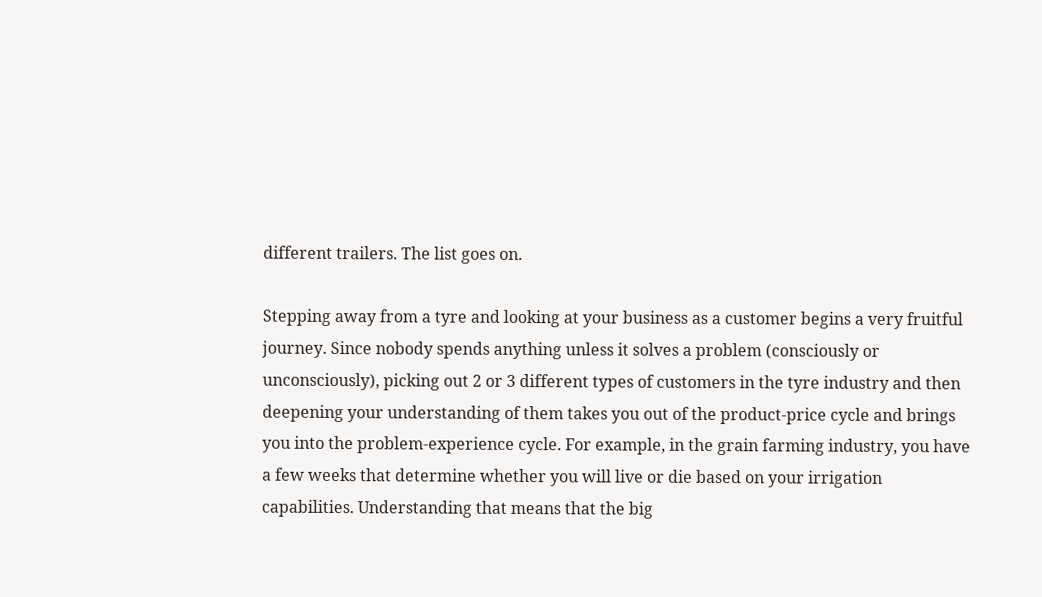different trailers. The list goes on.

Stepping away from a tyre and looking at your business as a customer begins a very fruitful journey. Since nobody spends anything unless it solves a problem (consciously or unconsciously), picking out 2 or 3 different types of customers in the tyre industry and then deepening your understanding of them takes you out of the product-price cycle and brings you into the problem-experience cycle. For example, in the grain farming industry, you have a few weeks that determine whether you will live or die based on your irrigation capabilities. Understanding that means that the big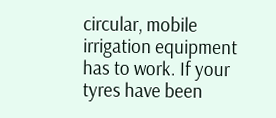circular, mobile irrigation equipment has to work. If your tyres have been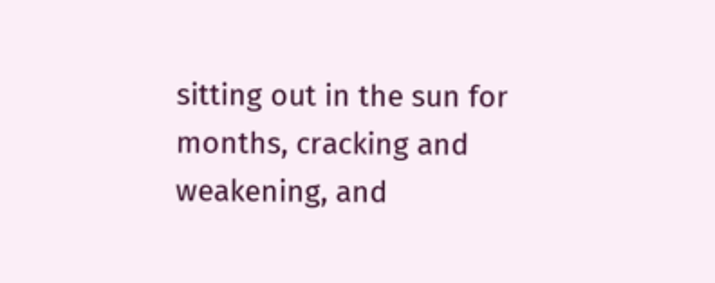sitting out in the sun for months, cracking and weakening, and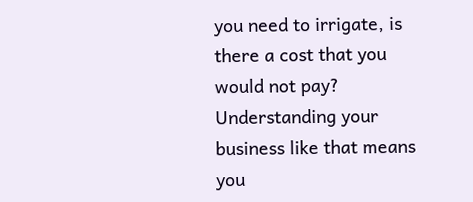you need to irrigate, is there a cost that you would not pay? Understanding your business like that means you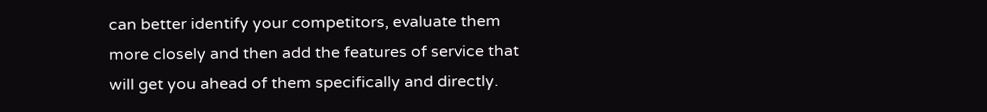can better identify your competitors, evaluate them more closely and then add the features of service that will get you ahead of them specifically and directly.